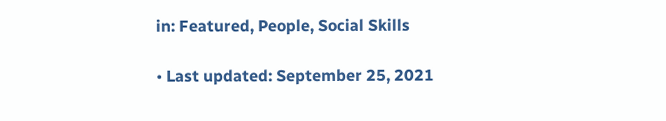in: Featured, People, Social Skills

• Last updated: September 25, 2021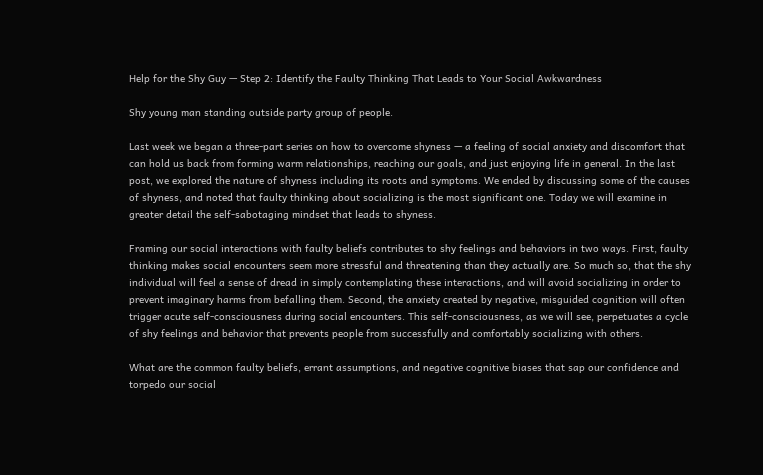Help for the Shy Guy — Step 2: Identify the Faulty Thinking That Leads to Your Social Awkwardness

Shy young man standing outside party group of people.

Last week we began a three-part series on how to overcome shyness — a feeling of social anxiety and discomfort that can hold us back from forming warm relationships, reaching our goals, and just enjoying life in general. In the last post, we explored the nature of shyness including its roots and symptoms. We ended by discussing some of the causes of shyness, and noted that faulty thinking about socializing is the most significant one. Today we will examine in greater detail the self-sabotaging mindset that leads to shyness.

Framing our social interactions with faulty beliefs contributes to shy feelings and behaviors in two ways. First, faulty thinking makes social encounters seem more stressful and threatening than they actually are. So much so, that the shy individual will feel a sense of dread in simply contemplating these interactions, and will avoid socializing in order to prevent imaginary harms from befalling them. Second, the anxiety created by negative, misguided cognition will often trigger acute self-consciousness during social encounters. This self-consciousness, as we will see, perpetuates a cycle of shy feelings and behavior that prevents people from successfully and comfortably socializing with others.

What are the common faulty beliefs, errant assumptions, and negative cognitive biases that sap our confidence and torpedo our social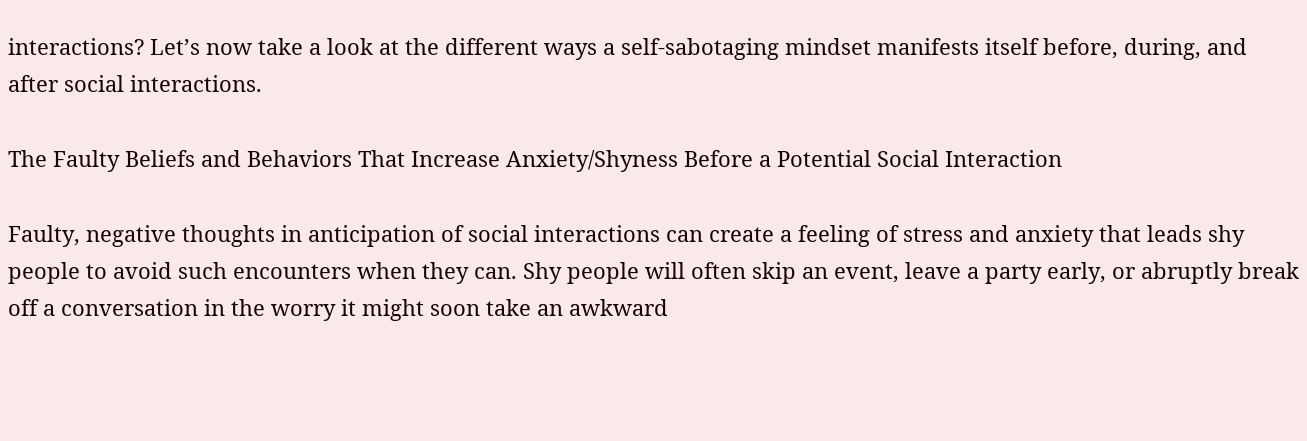interactions? Let’s now take a look at the different ways a self-sabotaging mindset manifests itself before, during, and after social interactions.

The Faulty Beliefs and Behaviors That Increase Anxiety/Shyness Before a Potential Social Interaction

Faulty, negative thoughts in anticipation of social interactions can create a feeling of stress and anxiety that leads shy people to avoid such encounters when they can. Shy people will often skip an event, leave a party early, or abruptly break off a conversation in the worry it might soon take an awkward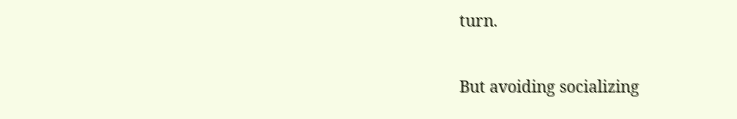turn.

But avoiding socializing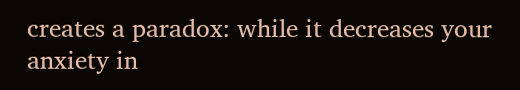creates a paradox: while it decreases your anxiety in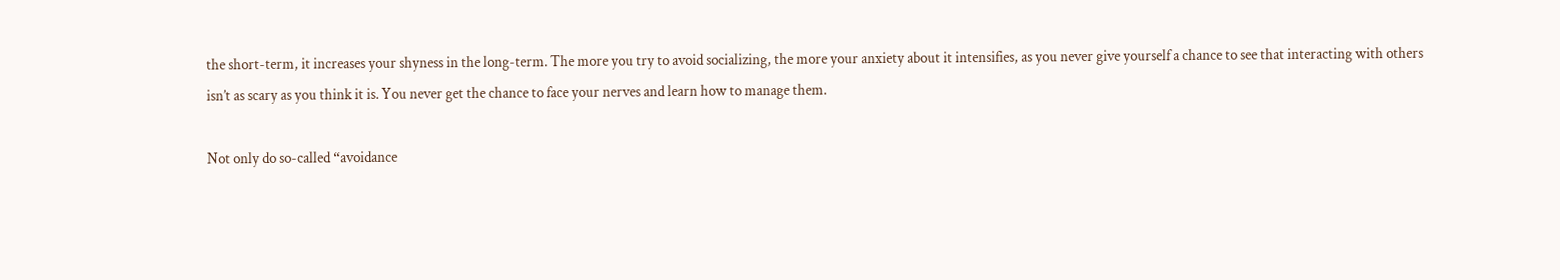the short-term, it increases your shyness in the long-term. The more you try to avoid socializing, the more your anxiety about it intensifies, as you never give yourself a chance to see that interacting with others isn’t as scary as you think it is. You never get the chance to face your nerves and learn how to manage them.

Not only do so-called “avoidance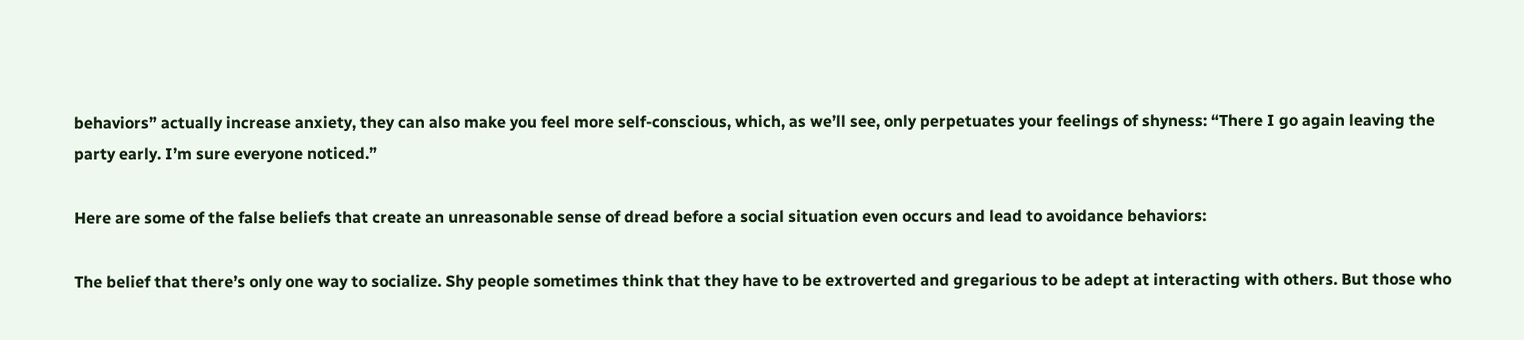behaviors” actually increase anxiety, they can also make you feel more self-conscious, which, as we’ll see, only perpetuates your feelings of shyness: “There I go again leaving the party early. I’m sure everyone noticed.”

Here are some of the false beliefs that create an unreasonable sense of dread before a social situation even occurs and lead to avoidance behaviors:

The belief that there’s only one way to socialize. Shy people sometimes think that they have to be extroverted and gregarious to be adept at interacting with others. But those who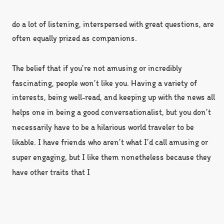do a lot of listening, interspersed with great questions, are often equally prized as companions.

The belief that if you’re not amusing or incredibly fascinating, people won’t like you. Having a variety of interests, being well-read, and keeping up with the news all helps one in being a good conversationalist, but you don’t necessarily have to be a hilarious world traveler to be likable. I have friends who aren’t what I’d call amusing or super engaging, but I like them nonetheless because they have other traits that I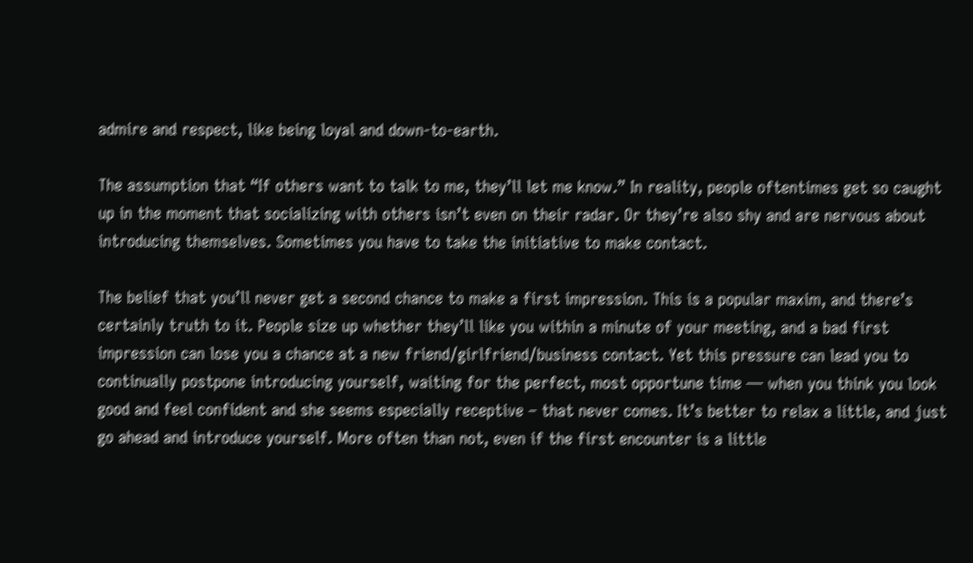admire and respect, like being loyal and down-to-earth.

The assumption that “If others want to talk to me, they’ll let me know.” In reality, people oftentimes get so caught up in the moment that socializing with others isn’t even on their radar. Or they’re also shy and are nervous about introducing themselves. Sometimes you have to take the initiative to make contact.

The belief that you’ll never get a second chance to make a first impression. This is a popular maxim, and there’s certainly truth to it. People size up whether they’ll like you within a minute of your meeting, and a bad first impression can lose you a chance at a new friend/girlfriend/business contact. Yet this pressure can lead you to continually postpone introducing yourself, waiting for the perfect, most opportune time — when you think you look good and feel confident and she seems especially receptive – that never comes. It’s better to relax a little, and just go ahead and introduce yourself. More often than not, even if the first encounter is a little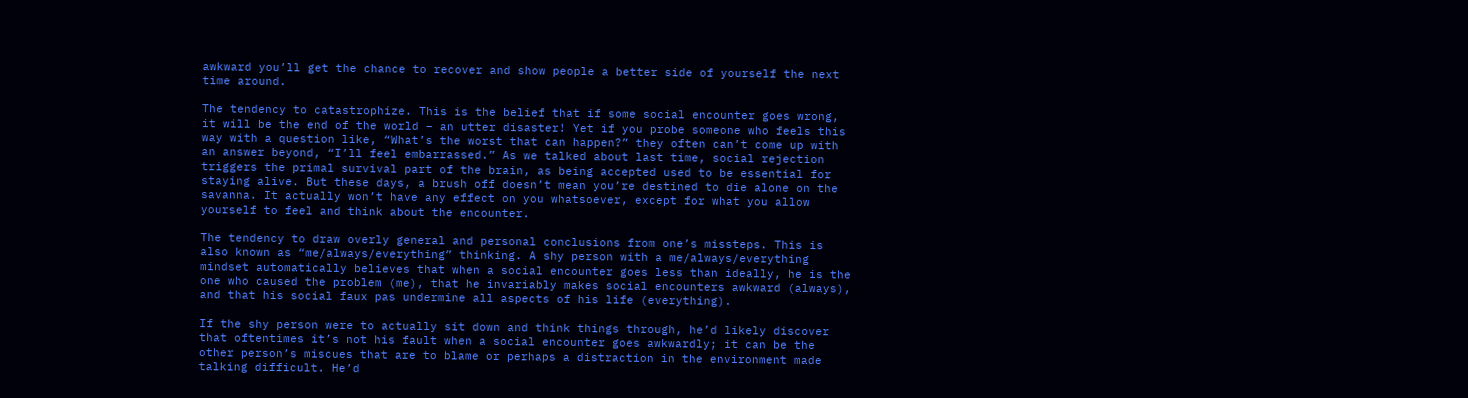awkward you’ll get the chance to recover and show people a better side of yourself the next time around.

The tendency to catastrophize. This is the belief that if some social encounter goes wrong, it will be the end of the world – an utter disaster! Yet if you probe someone who feels this way with a question like, “What’s the worst that can happen?” they often can’t come up with an answer beyond, “I’ll feel embarrassed.” As we talked about last time, social rejection triggers the primal survival part of the brain, as being accepted used to be essential for staying alive. But these days, a brush off doesn’t mean you’re destined to die alone on the savanna. It actually won’t have any effect on you whatsoever, except for what you allow yourself to feel and think about the encounter.

The tendency to draw overly general and personal conclusions from one’s missteps. This is also known as “me/always/everything” thinking. A shy person with a me/always/everything mindset automatically believes that when a social encounter goes less than ideally, he is the one who caused the problem (me), that he invariably makes social encounters awkward (always), and that his social faux pas undermine all aspects of his life (everything).

If the shy person were to actually sit down and think things through, he’d likely discover that oftentimes it’s not his fault when a social encounter goes awkwardly; it can be the other person’s miscues that are to blame or perhaps a distraction in the environment made talking difficult. He’d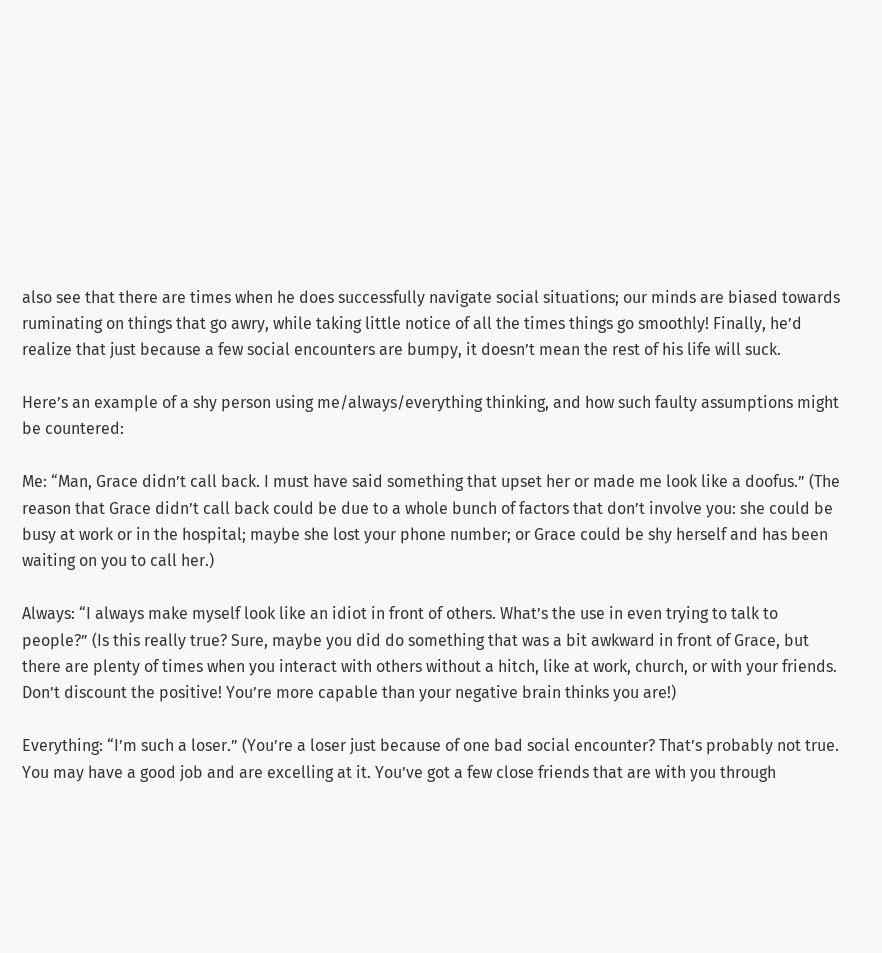also see that there are times when he does successfully navigate social situations; our minds are biased towards ruminating on things that go awry, while taking little notice of all the times things go smoothly! Finally, he’d realize that just because a few social encounters are bumpy, it doesn’t mean the rest of his life will suck.

Here’s an example of a shy person using me/always/everything thinking, and how such faulty assumptions might be countered:

Me: “Man, Grace didn’t call back. I must have said something that upset her or made me look like a doofus.” (The reason that Grace didn’t call back could be due to a whole bunch of factors that don’t involve you: she could be busy at work or in the hospital; maybe she lost your phone number; or Grace could be shy herself and has been waiting on you to call her.)

Always: “I always make myself look like an idiot in front of others. What’s the use in even trying to talk to people?” (Is this really true? Sure, maybe you did do something that was a bit awkward in front of Grace, but there are plenty of times when you interact with others without a hitch, like at work, church, or with your friends. Don’t discount the positive! You’re more capable than your negative brain thinks you are!)

Everything: “I’m such a loser.” (You’re a loser just because of one bad social encounter? That’s probably not true. You may have a good job and are excelling at it. You’ve got a few close friends that are with you through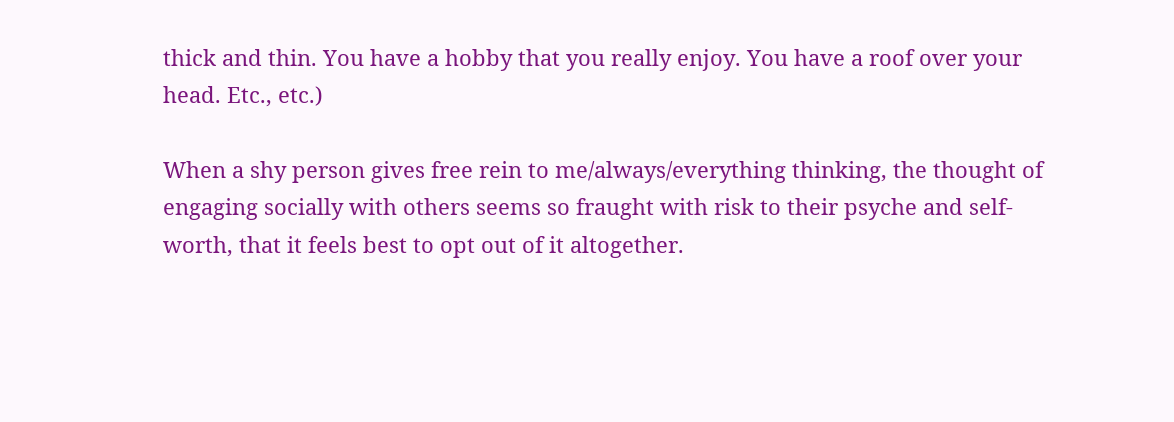thick and thin. You have a hobby that you really enjoy. You have a roof over your head. Etc., etc.)

When a shy person gives free rein to me/always/everything thinking, the thought of engaging socially with others seems so fraught with risk to their psyche and self-worth, that it feels best to opt out of it altogether.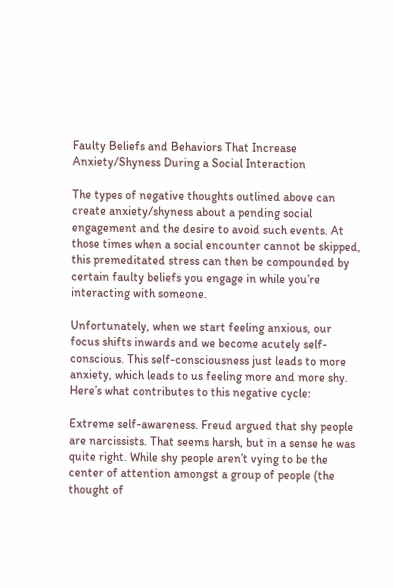Faulty Beliefs and Behaviors That Increase Anxiety/Shyness During a Social Interaction

The types of negative thoughts outlined above can create anxiety/shyness about a pending social engagement and the desire to avoid such events. At those times when a social encounter cannot be skipped, this premeditated stress can then be compounded by certain faulty beliefs you engage in while you’re interacting with someone.

Unfortunately, when we start feeling anxious, our focus shifts inwards and we become acutely self-conscious. This self-consciousness just leads to more anxiety, which leads to us feeling more and more shy. Here’s what contributes to this negative cycle:

Extreme self-awareness. Freud argued that shy people are narcissists. That seems harsh, but in a sense he was quite right. While shy people aren’t vying to be the center of attention amongst a group of people (the thought of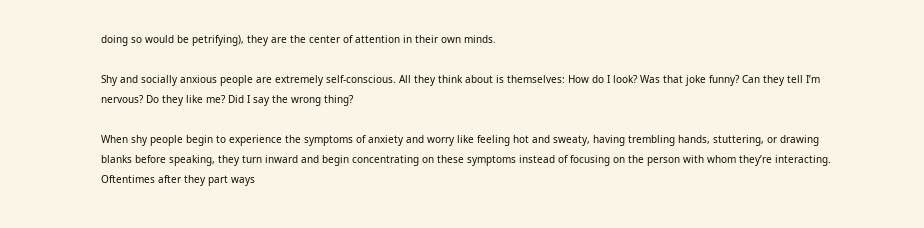doing so would be petrifying), they are the center of attention in their own minds.

Shy and socially anxious people are extremely self-conscious. All they think about is themselves: How do I look? Was that joke funny? Can they tell I’m nervous? Do they like me? Did I say the wrong thing?

When shy people begin to experience the symptoms of anxiety and worry like feeling hot and sweaty, having trembling hands, stuttering, or drawing blanks before speaking, they turn inward and begin concentrating on these symptoms instead of focusing on the person with whom they’re interacting. Oftentimes after they part ways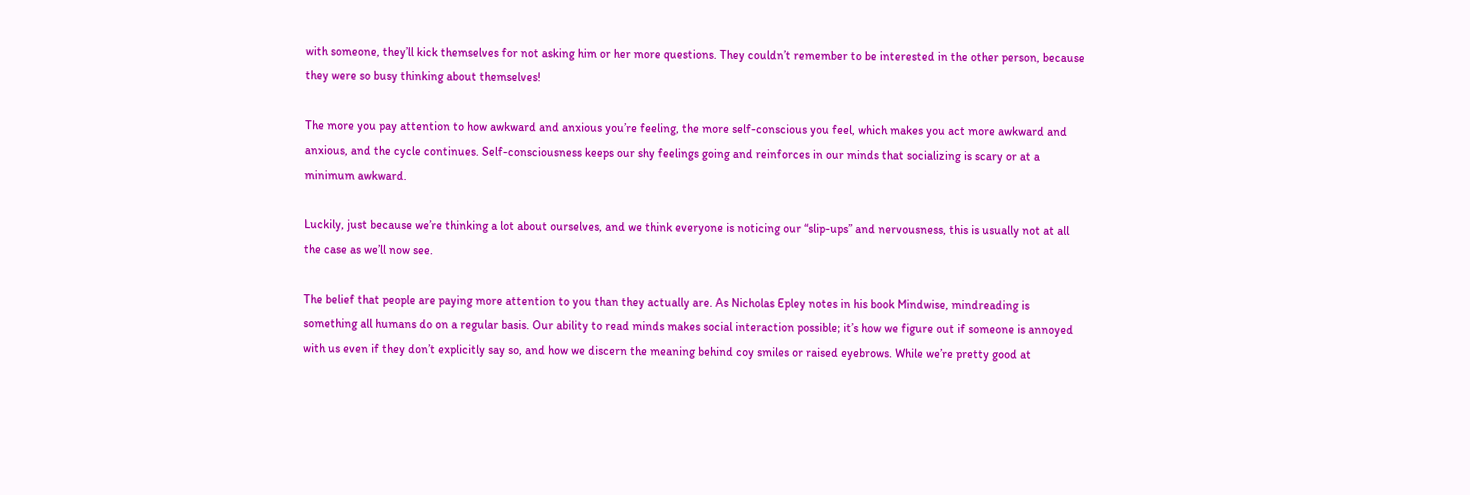with someone, they’ll kick themselves for not asking him or her more questions. They couldn’t remember to be interested in the other person, because they were so busy thinking about themselves!

The more you pay attention to how awkward and anxious you’re feeling, the more self-conscious you feel, which makes you act more awkward and anxious, and the cycle continues. Self-consciousness keeps our shy feelings going and reinforces in our minds that socializing is scary or at a minimum awkward.

Luckily, just because we’re thinking a lot about ourselves, and we think everyone is noticing our “slip-ups” and nervousness, this is usually not at all the case as we’ll now see.

The belief that people are paying more attention to you than they actually are. As Nicholas Epley notes in his book Mindwise, mindreading is something all humans do on a regular basis. Our ability to read minds makes social interaction possible; it’s how we figure out if someone is annoyed with us even if they don’t explicitly say so, and how we discern the meaning behind coy smiles or raised eyebrows. While we’re pretty good at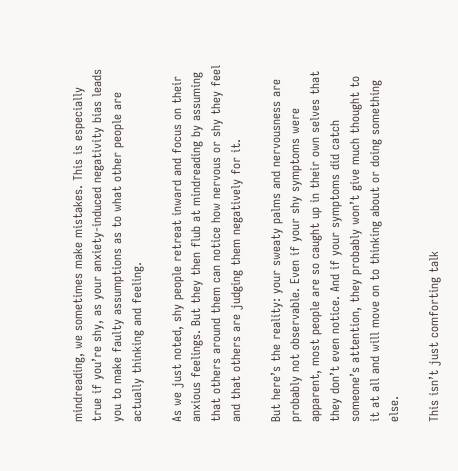mindreading, we sometimes make mistakes. This is especially true if you’re shy, as your anxiety-induced negativity bias leads you to make faulty assumptions as to what other people are actually thinking and feeling.

As we just noted, shy people retreat inward and focus on their anxious feelings. But they then flub at mindreading by assuming that others around them can notice how nervous or shy they feel and that others are judging them negatively for it.

But here’s the reality: your sweaty palms and nervousness are probably not observable. Even if your shy symptoms were apparent, most people are so caught up in their own selves that they don’t even notice. And if your symptoms did catch someone’s attention, they probably won’t give much thought to it at all and will move on to thinking about or doing something else.

This isn’t just comforting talk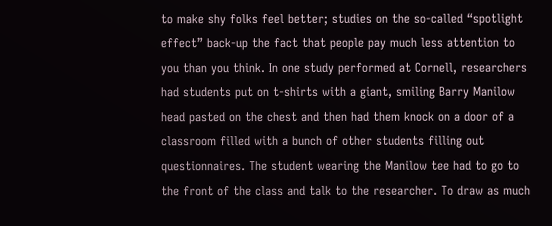to make shy folks feel better; studies on the so-called “spotlight effect” back-up the fact that people pay much less attention to you than you think. In one study performed at Cornell, researchers had students put on t-shirts with a giant, smiling Barry Manilow head pasted on the chest and then had them knock on a door of a classroom filled with a bunch of other students filling out questionnaires. The student wearing the Manilow tee had to go to the front of the class and talk to the researcher. To draw as much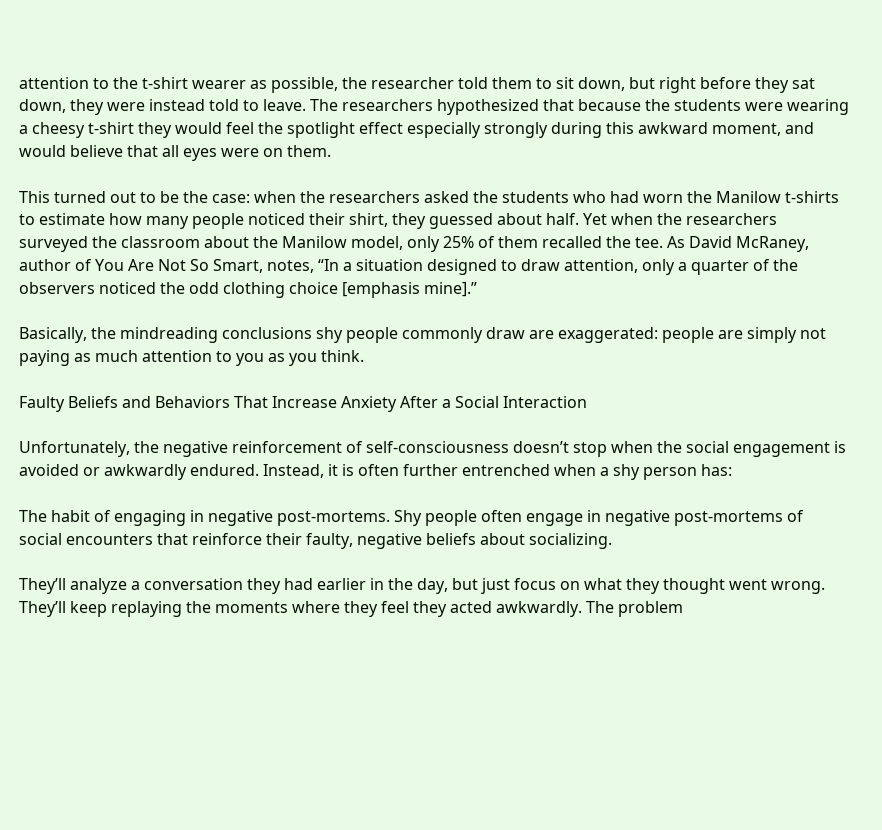attention to the t-shirt wearer as possible, the researcher told them to sit down, but right before they sat down, they were instead told to leave. The researchers hypothesized that because the students were wearing a cheesy t-shirt they would feel the spotlight effect especially strongly during this awkward moment, and would believe that all eyes were on them.

This turned out to be the case: when the researchers asked the students who had worn the Manilow t-shirts to estimate how many people noticed their shirt, they guessed about half. Yet when the researchers surveyed the classroom about the Manilow model, only 25% of them recalled the tee. As David McRaney, author of You Are Not So Smart, notes, “In a situation designed to draw attention, only a quarter of the observers noticed the odd clothing choice [emphasis mine].”

Basically, the mindreading conclusions shy people commonly draw are exaggerated: people are simply not paying as much attention to you as you think.

Faulty Beliefs and Behaviors That Increase Anxiety After a Social Interaction

Unfortunately, the negative reinforcement of self-consciousness doesn’t stop when the social engagement is avoided or awkwardly endured. Instead, it is often further entrenched when a shy person has:

The habit of engaging in negative post-mortems. Shy people often engage in negative post-mortems of social encounters that reinforce their faulty, negative beliefs about socializing.

They’ll analyze a conversation they had earlier in the day, but just focus on what they thought went wrong. They’ll keep replaying the moments where they feel they acted awkwardly. The problem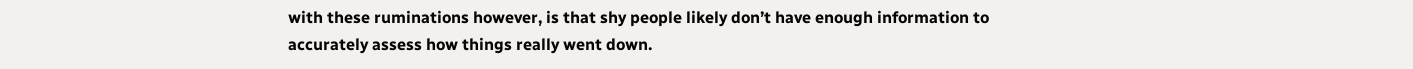with these ruminations however, is that shy people likely don’t have enough information to accurately assess how things really went down.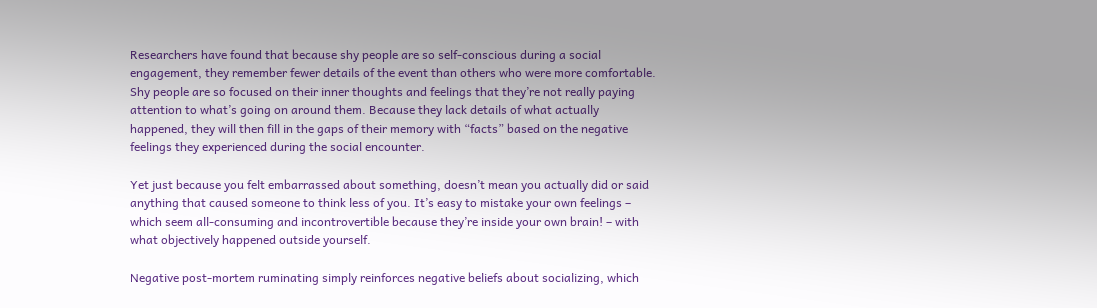Researchers have found that because shy people are so self-conscious during a social engagement, they remember fewer details of the event than others who were more comfortable. Shy people are so focused on their inner thoughts and feelings that they’re not really paying attention to what’s going on around them. Because they lack details of what actually happened, they will then fill in the gaps of their memory with “facts” based on the negative feelings they experienced during the social encounter.

Yet just because you felt embarrassed about something, doesn’t mean you actually did or said anything that caused someone to think less of you. It’s easy to mistake your own feelings – which seem all-consuming and incontrovertible because they’re inside your own brain! – with what objectively happened outside yourself.

Negative post-mortem ruminating simply reinforces negative beliefs about socializing, which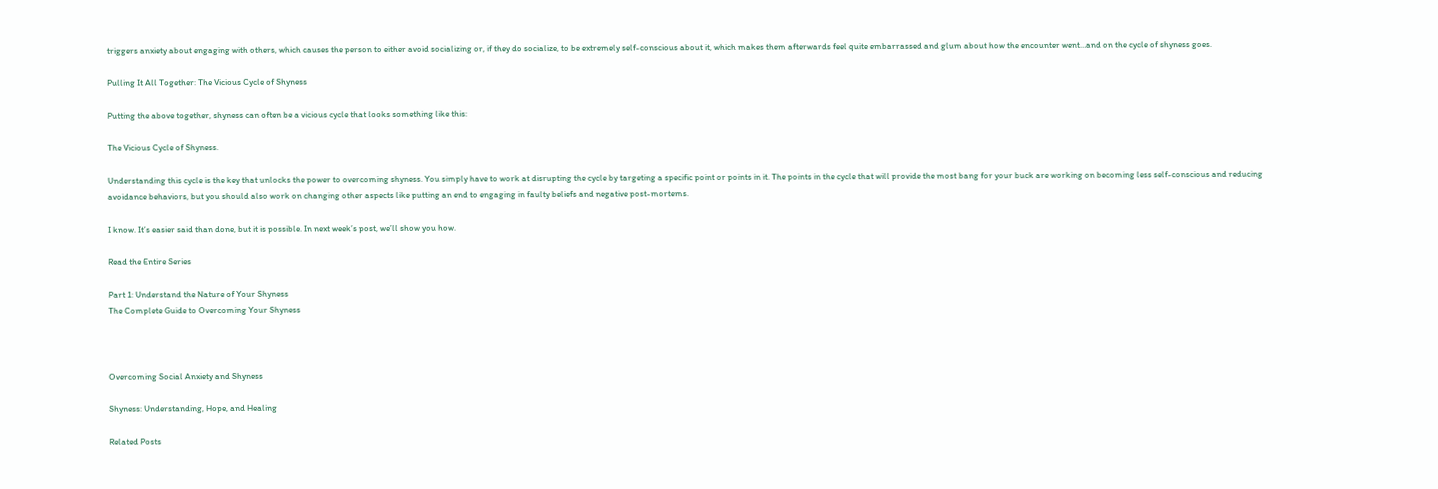triggers anxiety about engaging with others, which causes the person to either avoid socializing or, if they do socialize, to be extremely self-conscious about it, which makes them afterwards feel quite embarrassed and glum about how the encounter went…and on the cycle of shyness goes.

Pulling It All Together: The Vicious Cycle of Shyness

Putting the above together, shyness can often be a vicious cycle that looks something like this:

The Vicious Cycle of Shyness.

Understanding this cycle is the key that unlocks the power to overcoming shyness. You simply have to work at disrupting the cycle by targeting a specific point or points in it. The points in the cycle that will provide the most bang for your buck are working on becoming less self-conscious and reducing avoidance behaviors, but you should also work on changing other aspects like putting an end to engaging in faulty beliefs and negative post-mortems.

I know. It’s easier said than done, but it is possible. In next week’s post, we’ll show you how.

Read the Entire Series

Part 1: Understand the Nature of Your Shyness
The Complete Guide to Overcoming Your Shyness



Overcoming Social Anxiety and Shyness

Shyness: Understanding, Hope, and Healing

Related Posts